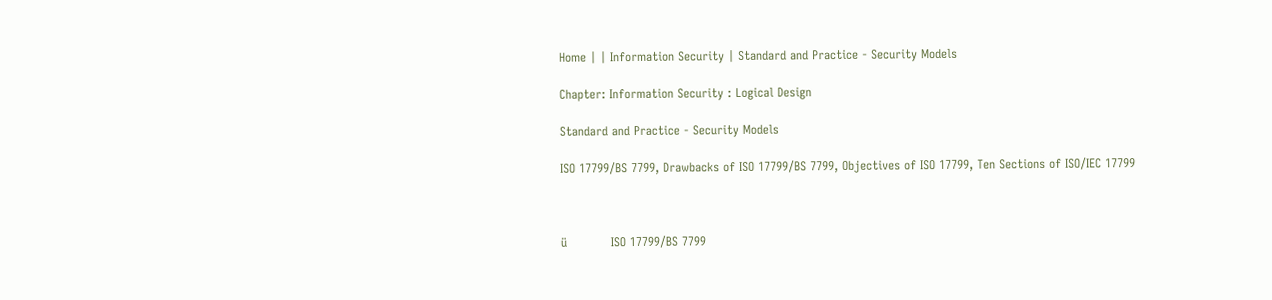Home | | Information Security | Standard and Practice - Security Models

Chapter: Information Security : Logical Design

Standard and Practice - Security Models

ISO 17799/BS 7799, Drawbacks of ISO 17799/BS 7799, Objectives of ISO 17799, Ten Sections of ISO/IEC 17799



ü           ISO 17799/BS 7799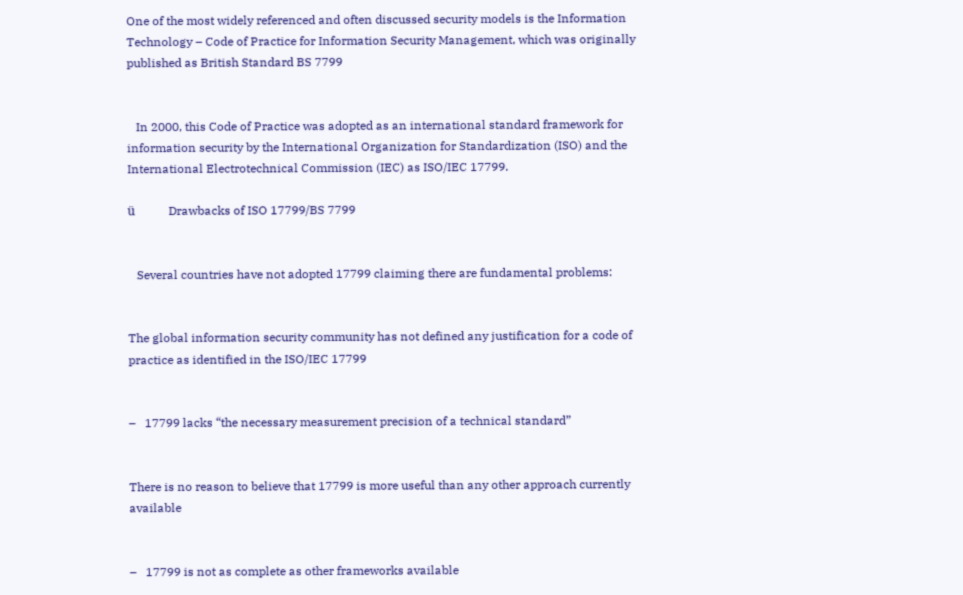One of the most widely referenced and often discussed security models is the Information Technology – Code of Practice for Information Security Management, which was originally published as British Standard BS 7799


   In 2000, this Code of Practice was adopted as an international standard framework for information security by the International Organization for Standardization (ISO) and the International Electrotechnical Commission (IEC) as ISO/IEC 17799.

ü           Drawbacks of ISO 17799/BS 7799


   Several countries have not adopted 17799 claiming there are fundamental problems:


The global information security community has not defined any justification for a code of practice as identified in the ISO/IEC 17799


–   17799 lacks “the necessary measurement precision of a technical standard”


There is no reason to believe that 17799 is more useful than any other approach currently available


–   17799 is not as complete as other frameworks available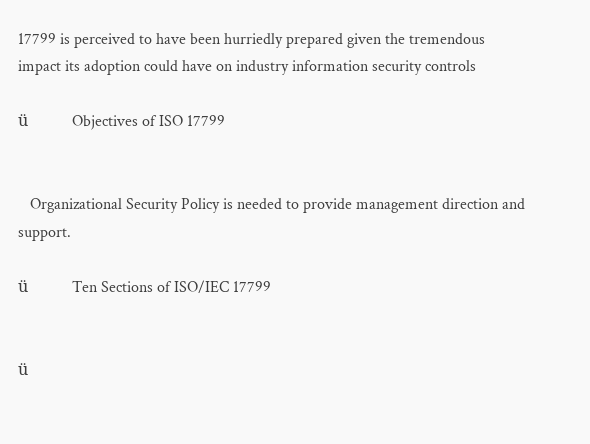17799 is perceived to have been hurriedly prepared given the tremendous impact its adoption could have on industry information security controls

ü           Objectives of ISO 17799


   Organizational Security Policy is needed to provide management direction and support.

ü           Ten Sections of ISO/IEC 17799


ü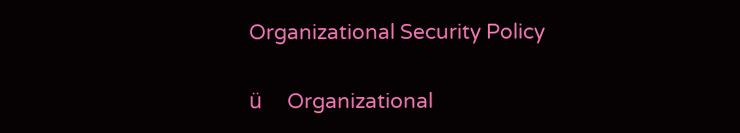Organizational Security Policy


ü     Organizational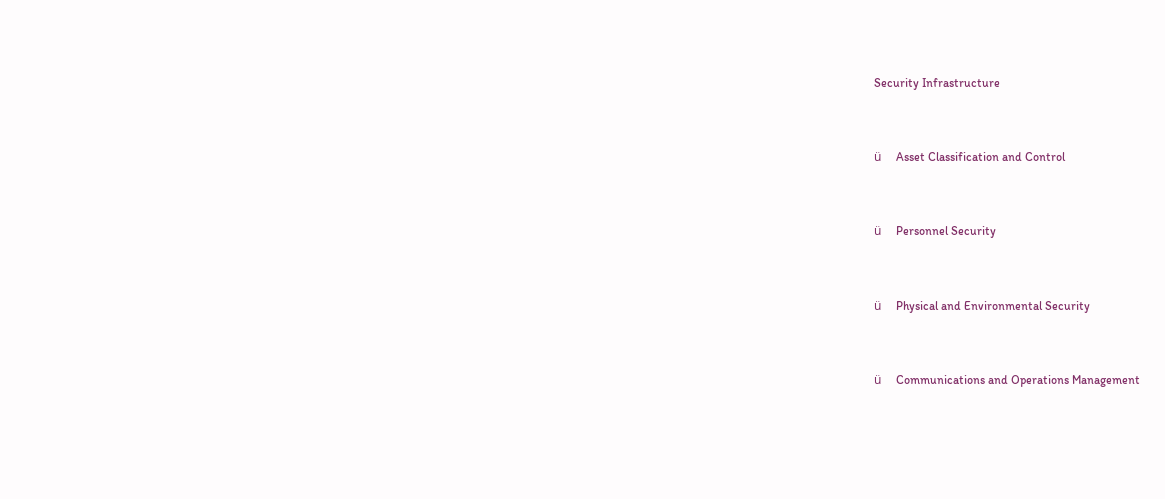Security Infrastructure


ü     Asset Classification and Control


ü     Personnel Security


ü     Physical and Environmental Security


ü     Communications and Operations Management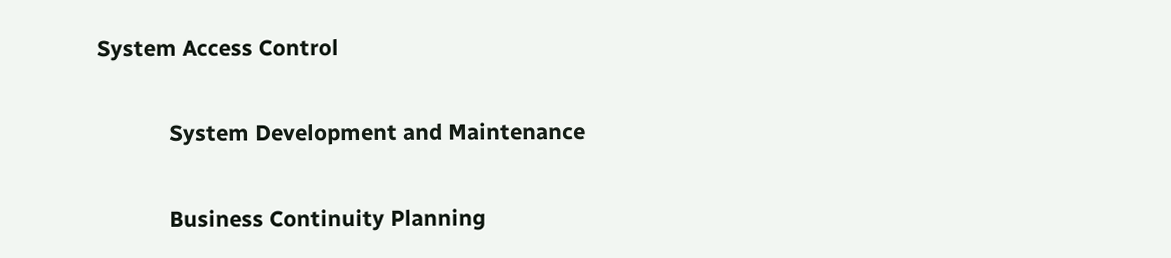System Access Control


            System Development and Maintenance


            Business Continuity Planning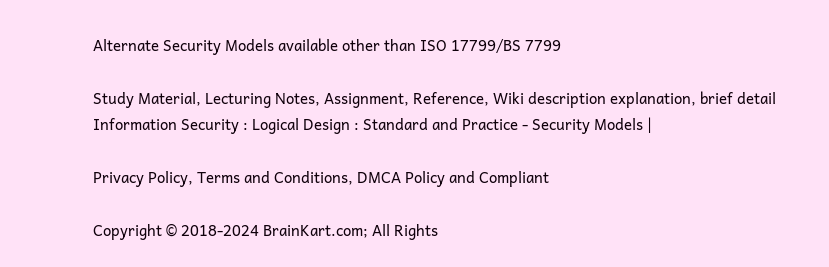Alternate Security Models available other than ISO 17799/BS 7799

Study Material, Lecturing Notes, Assignment, Reference, Wiki description explanation, brief detail
Information Security : Logical Design : Standard and Practice - Security Models |

Privacy Policy, Terms and Conditions, DMCA Policy and Compliant

Copyright © 2018-2024 BrainKart.com; All Rights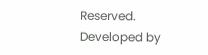Reserved. Developed by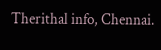Therithal info, Chennai.